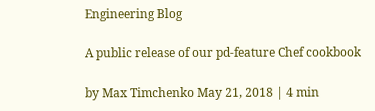Engineering Blog

A public release of our pd-feature Chef cookbook

by Max Timchenko May 21, 2018 | 4 min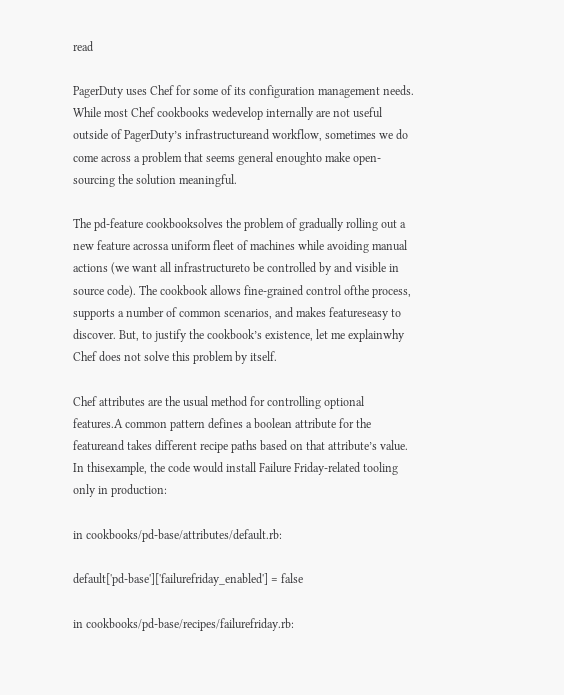read

PagerDuty uses Chef for some of its configuration management needs. While most Chef cookbooks wedevelop internally are not useful outside of PagerDuty’s infrastructureand workflow, sometimes we do come across a problem that seems general enoughto make open-sourcing the solution meaningful.

The pd-feature cookbooksolves the problem of gradually rolling out a new feature acrossa uniform fleet of machines while avoiding manual actions (we want all infrastructureto be controlled by and visible in source code). The cookbook allows fine-grained control ofthe process, supports a number of common scenarios, and makes featureseasy to discover. But, to justify the cookbook’s existence, let me explainwhy Chef does not solve this problem by itself.

Chef attributes are the usual method for controlling optional features.A common pattern defines a boolean attribute for the featureand takes different recipe paths based on that attribute’s value. In thisexample, the code would install Failure Friday-related tooling only in production:

in cookbooks/pd-base/attributes/default.rb:

default['pd-base']['failurefriday_enabled'] = false

in cookbooks/pd-base/recipes/failurefriday.rb: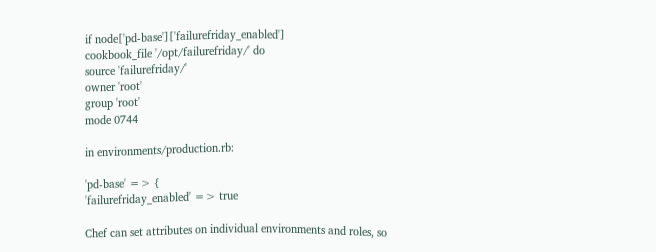if node['pd-base']['failurefriday_enabled']
cookbook_file '/opt/failurefriday/' do
source 'failurefriday/'
owner 'root'
group 'root'
mode 0744

in environments/production.rb:

'pd-base' => {
'failurefriday_enabled' => true

Chef can set attributes on individual environments and roles, so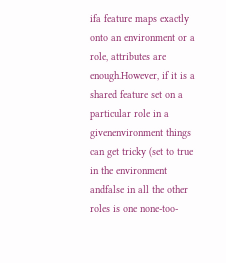ifa feature maps exactly onto an environment or a role, attributes are enough.However, if it is a shared feature set on a particular role in a givenenvironment things can get tricky (set to true in the environment andfalse in all the other roles is one none-too-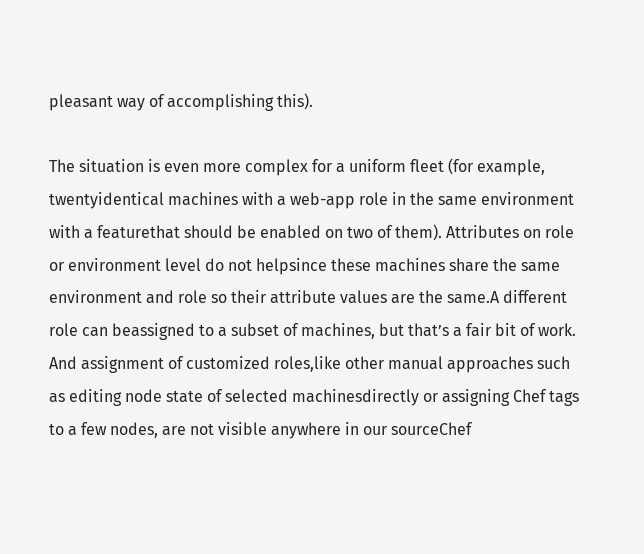pleasant way of accomplishing this).

The situation is even more complex for a uniform fleet (for example, twentyidentical machines with a web-app role in the same environment with a featurethat should be enabled on two of them). Attributes on role or environment level do not helpsince these machines share the same environment and role so their attribute values are the same.A different role can beassigned to a subset of machines, but that’s a fair bit of work. And assignment of customized roles,like other manual approaches such as editing node state of selected machinesdirectly or assigning Chef tags to a few nodes, are not visible anywhere in our sourceChef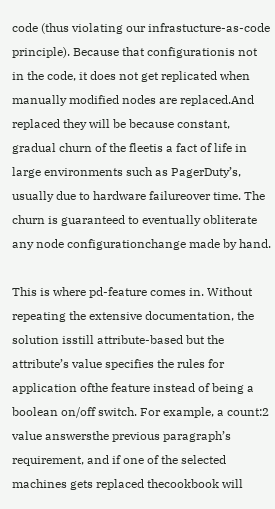code (thus violating our infrastucture-as-code principle). Because that configurationis not in the code, it does not get replicated when manually modified nodes are replaced.And replaced they will be because constant, gradual churn of the fleetis a fact of life in large environments such as PagerDuty’s, usually due to hardware failureover time. The churn is guaranteed to eventually obliterate any node configurationchange made by hand.

This is where pd-feature comes in. Without repeating the extensive documentation, the solution isstill attribute-based but the attribute’s value specifies the rules for application ofthe feature instead of being a boolean on/off switch. For example, a count:2 value answersthe previous paragraph’s requirement, and if one of the selected machines gets replaced thecookbook will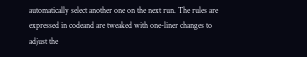automatically select another one on the next run. The rules are expressed in codeand are tweaked with one-liner changes to adjust the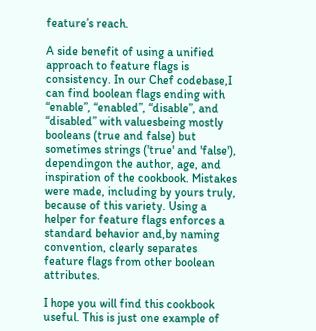feature’s reach.

A side benefit of using a unified approach to feature flags is consistency. In our Chef codebase,I can find boolean flags ending with “enable”, “enabled”, “disable”, and “disabled” with valuesbeing mostly booleans (true and false) but sometimes strings ('true' and 'false'), dependingon the author, age, and inspiration of the cookbook. Mistakes were made, including by yours truly, because of this variety. Using a helper for feature flags enforces a standard behavior and,by naming convention, clearly separates feature flags from other boolean attributes.

I hope you will find this cookbook useful. This is just one example of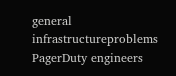general infrastructureproblems PagerDuty engineers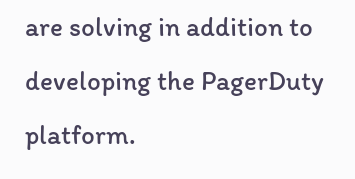are solving in addition to developing the PagerDuty platform.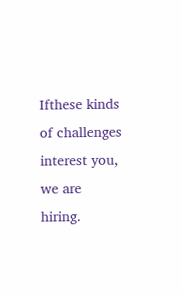Ifthese kinds of challenges interest you, we are hiring.